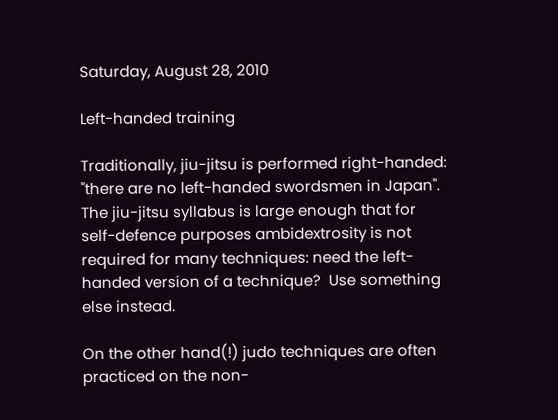Saturday, August 28, 2010

Left-handed training

Traditionally, jiu-jitsu is performed right-handed: "there are no left-handed swordsmen in Japan".  The jiu-jitsu syllabus is large enough that for self-defence purposes ambidextrosity is not required for many techniques: need the left-handed version of a technique?  Use something else instead.

On the other hand(!) judo techniques are often practiced on the non-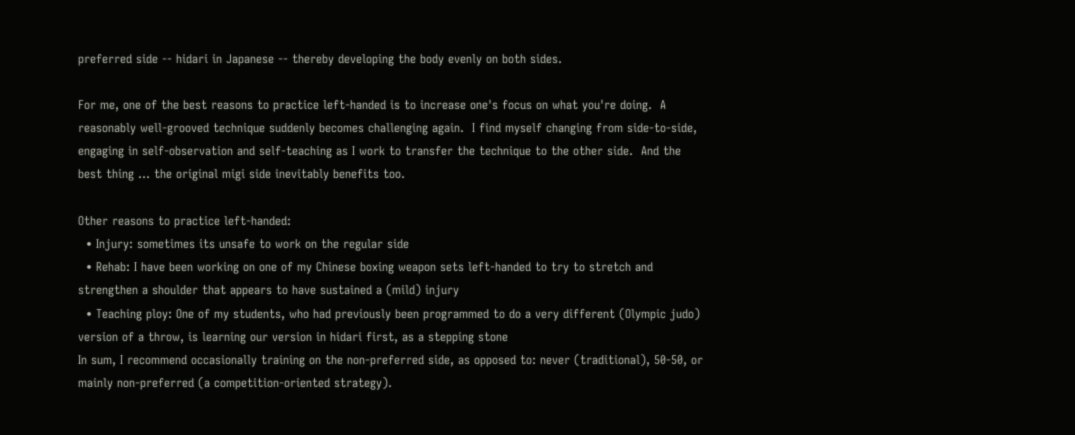preferred side -- hidari in Japanese -- thereby developing the body evenly on both sides.

For me, one of the best reasons to practice left-handed is to increase one's focus on what you're doing.  A reasonably well-grooved technique suddenly becomes challenging again.  I find myself changing from side-to-side, engaging in self-observation and self-teaching as I work to transfer the technique to the other side.  And the best thing ... the original migi side inevitably benefits too.

Other reasons to practice left-handed:
  • Injury: sometimes its unsafe to work on the regular side
  • Rehab: I have been working on one of my Chinese boxing weapon sets left-handed to try to stretch and strengthen a shoulder that appears to have sustained a (mild) injury
  • Teaching ploy: One of my students, who had previously been programmed to do a very different (Olympic judo) version of a throw, is learning our version in hidari first, as a stepping stone
In sum, I recommend occasionally training on the non-preferred side, as opposed to: never (traditional), 50-50, or mainly non-preferred (a competition-oriented strategy).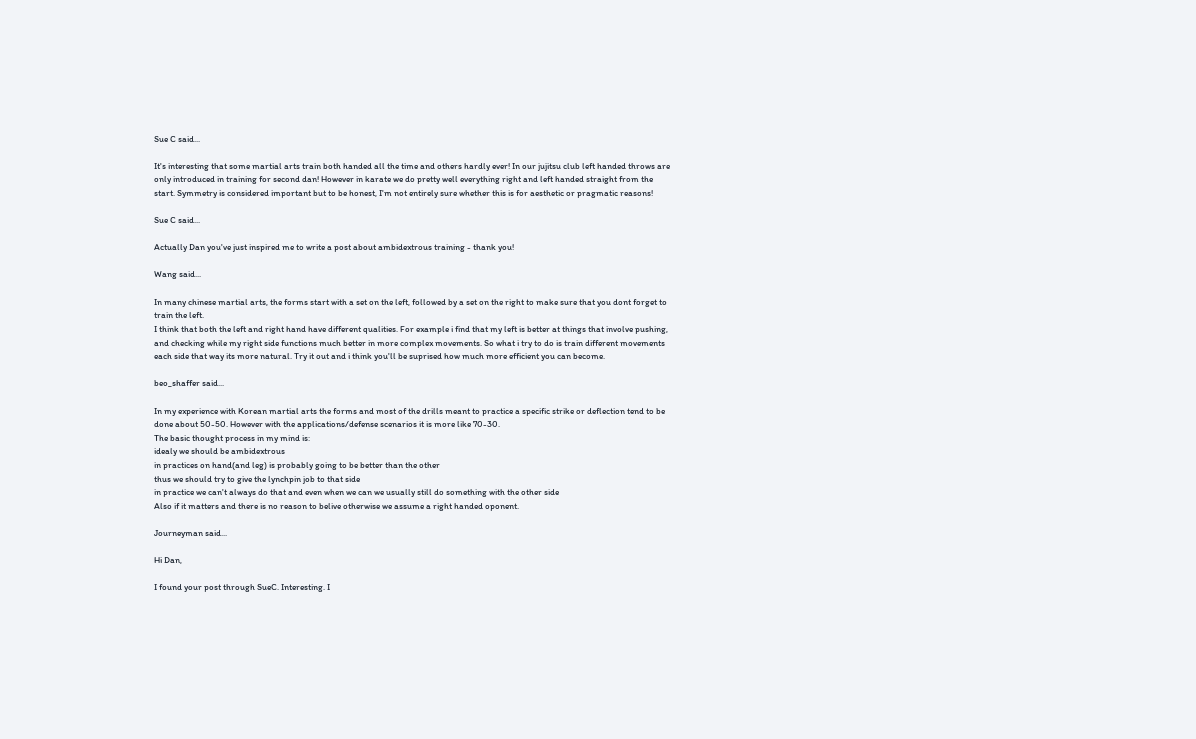Sue C said...

It's interesting that some martial arts train both handed all the time and others hardly ever! In our jujitsu club left handed throws are only introduced in training for second dan! However in karate we do pretty well everything right and left handed straight from the start. Symmetry is considered important but to be honest, I'm not entirely sure whether this is for aesthetic or pragmatic reasons!

Sue C said...

Actually Dan you've just inspired me to write a post about ambidextrous training - thank you!

Wang said...

In many chinese martial arts, the forms start with a set on the left, followed by a set on the right to make sure that you dont forget to train the left.
I think that both the left and right hand have different qualities. For example i find that my left is better at things that involve pushing, and checking while my right side functions much better in more complex movements. So what i try to do is train different movements each side that way its more natural. Try it out and i think you'll be suprised how much more efficient you can become.

beo_shaffer said...

In my experience with Korean martial arts the forms and most of the drills meant to practice a specific strike or deflection tend to be done about 50-50. However with the applications/defense scenarios it is more like 70-30.
The basic thought process in my mind is:
idealy we should be ambidextrous
in practices on hand(and leg) is probably going to be better than the other
thus we should try to give the lynchpin job to that side
in practice we can't always do that and even when we can we usually still do something with the other side
Also if it matters and there is no reason to belive otherwise we assume a right handed oponent.

Journeyman said...

Hi Dan,

I found your post through SueC. Interesting. I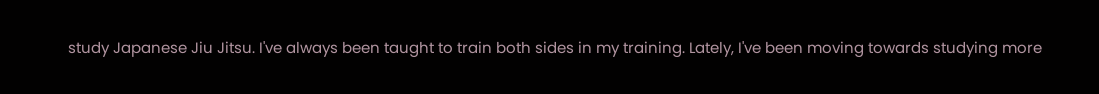study Japanese Jiu Jitsu. I've always been taught to train both sides in my training. Lately, I've been moving towards studying more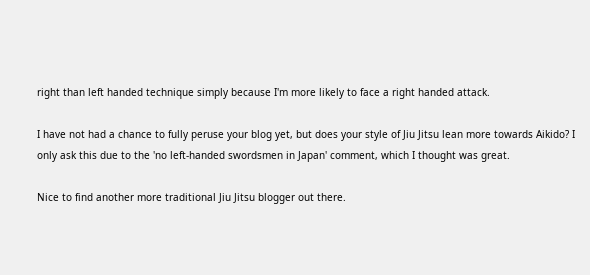right than left handed technique simply because I'm more likely to face a right handed attack.

I have not had a chance to fully peruse your blog yet, but does your style of Jiu Jitsu lean more towards Aikido? I only ask this due to the 'no left-handed swordsmen in Japan' comment, which I thought was great.

Nice to find another more traditional Jiu Jitsu blogger out there.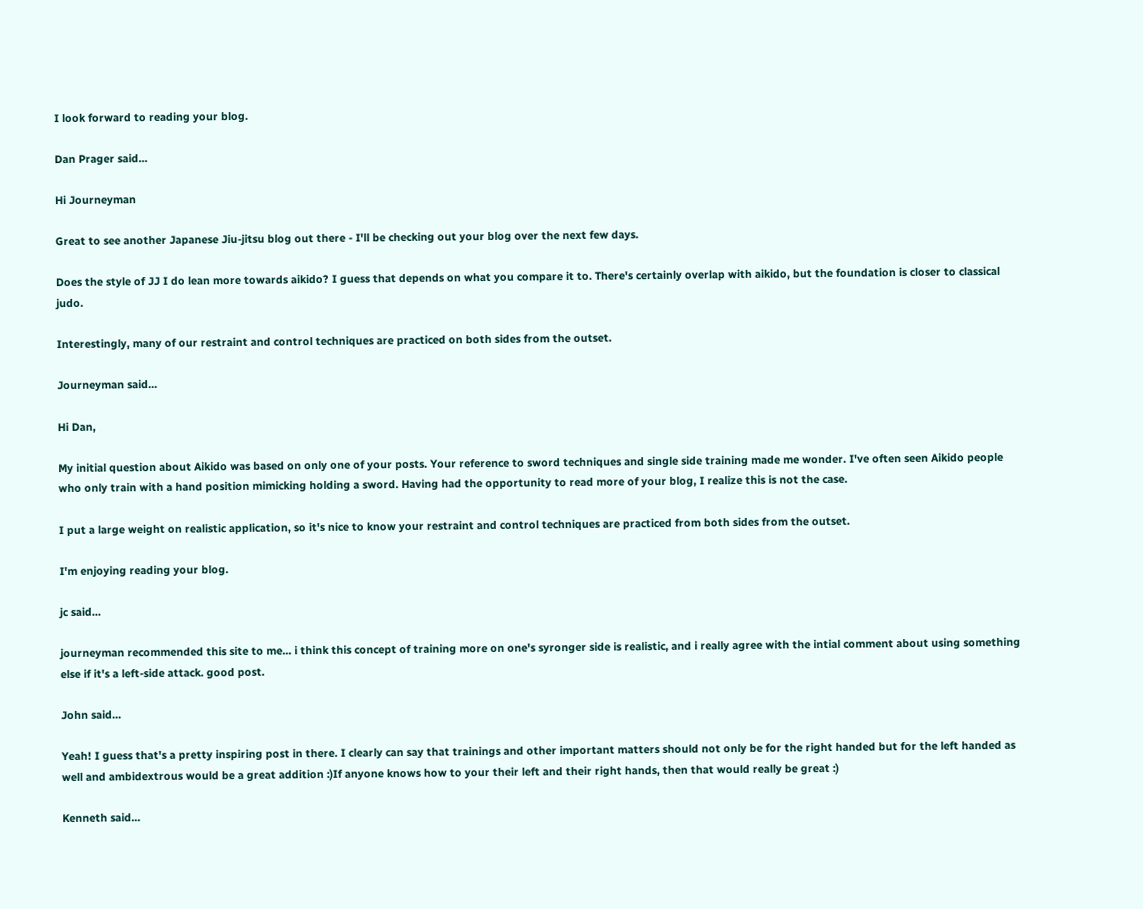I look forward to reading your blog.

Dan Prager said...

Hi Journeyman

Great to see another Japanese Jiu-jitsu blog out there - I'll be checking out your blog over the next few days.

Does the style of JJ I do lean more towards aikido? I guess that depends on what you compare it to. There's certainly overlap with aikido, but the foundation is closer to classical judo.

Interestingly, many of our restraint and control techniques are practiced on both sides from the outset.

Journeyman said...

Hi Dan,

My initial question about Aikido was based on only one of your posts. Your reference to sword techniques and single side training made me wonder. I've often seen Aikido people who only train with a hand position mimicking holding a sword. Having had the opportunity to read more of your blog, I realize this is not the case.

I put a large weight on realistic application, so it's nice to know your restraint and control techniques are practiced from both sides from the outset.

I'm enjoying reading your blog.

jc said...

journeyman recommended this site to me... i think this concept of training more on one's syronger side is realistic, and i really agree with the intial comment about using something else if it's a left-side attack. good post.

John said...

Yeah! I guess that's a pretty inspiring post in there. I clearly can say that trainings and other important matters should not only be for the right handed but for the left handed as well and ambidextrous would be a great addition :)If anyone knows how to your their left and their right hands, then that would really be great :)

Kenneth said...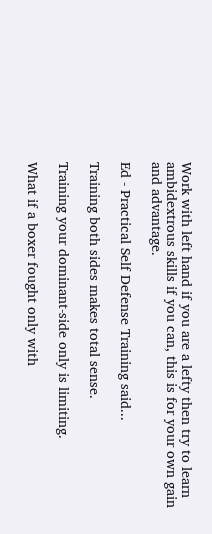Work with left hand if you are a lefty then try to learn ambidextrous skills if you can, this is for your own gain and advantage.

Ed - Practical Self Defense Training said...

Training both sides makes total sense.

Training your dominant-side only is limiting.

What if a boxer fought only with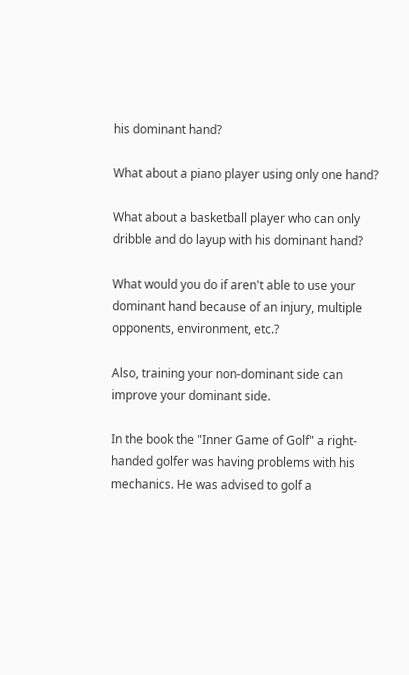his dominant hand?

What about a piano player using only one hand?

What about a basketball player who can only dribble and do layup with his dominant hand?

What would you do if aren't able to use your dominant hand because of an injury, multiple opponents, environment, etc.?

Also, training your non-dominant side can improve your dominant side.

In the book the "Inner Game of Golf" a right-handed golfer was having problems with his mechanics. He was advised to golf a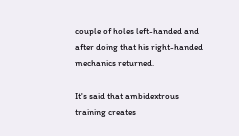couple of holes left-handed and after doing that his right-handed mechanics returned.

It's said that ambidextrous training creates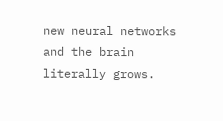new neural networks and the brain literally grows.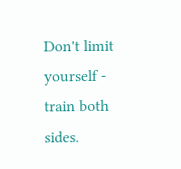Don't limit yourself - train both sides.